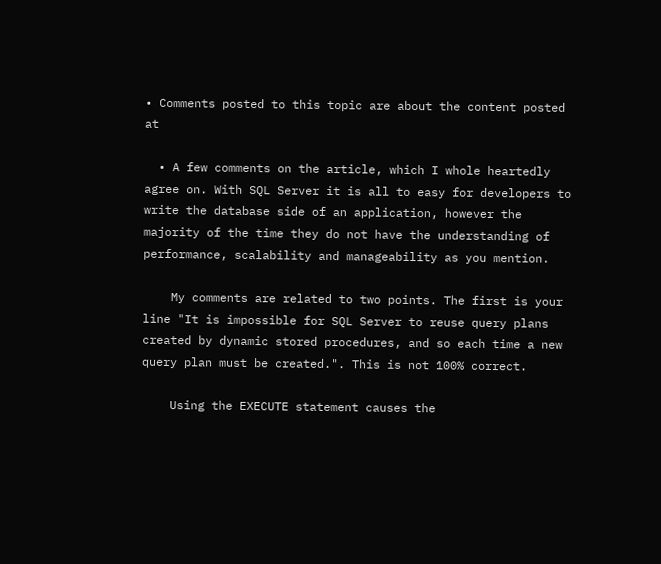• Comments posted to this topic are about the content posted at

  • A few comments on the article, which I whole heartedly agree on. With SQL Server it is all to easy for developers to write the database side of an application, however the majority of the time they do not have the understanding of performance, scalability and manageability as you mention.

    My comments are related to two points. The first is your line "It is impossible for SQL Server to reuse query plans created by dynamic stored procedures, and so each time a new query plan must be created.". This is not 100% correct.

    Using the EXECUTE statement causes the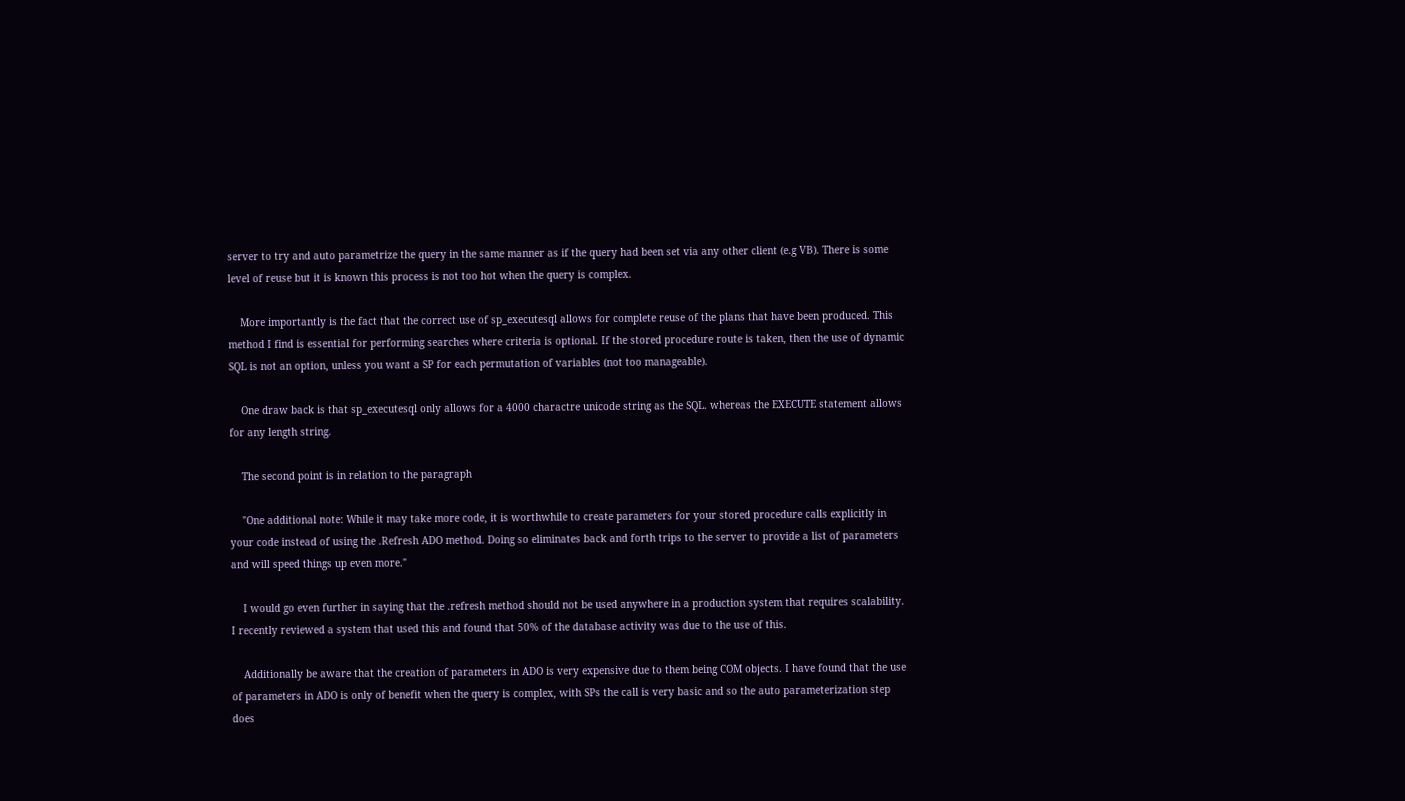server to try and auto parametrize the query in the same manner as if the query had been set via any other client (e.g VB). There is some level of reuse but it is known this process is not too hot when the query is complex.

    More importantly is the fact that the correct use of sp_executesql allows for complete reuse of the plans that have been produced. This method I find is essential for performing searches where criteria is optional. If the stored procedure route is taken, then the use of dynamic SQL is not an option, unless you want a SP for each permutation of variables (not too manageable).

    One draw back is that sp_executesql only allows for a 4000 charactre unicode string as the SQL. whereas the EXECUTE statement allows for any length string.

    The second point is in relation to the paragraph

    "One additional note: While it may take more code, it is worthwhile to create parameters for your stored procedure calls explicitly in your code instead of using the .Refresh ADO method. Doing so eliminates back and forth trips to the server to provide a list of parameters and will speed things up even more."

    I would go even further in saying that the .refresh method should not be used anywhere in a production system that requires scalability. I recently reviewed a system that used this and found that 50% of the database activity was due to the use of this.

    Additionally be aware that the creation of parameters in ADO is very expensive due to them being COM objects. I have found that the use of parameters in ADO is only of benefit when the query is complex, with SPs the call is very basic and so the auto parameterization step does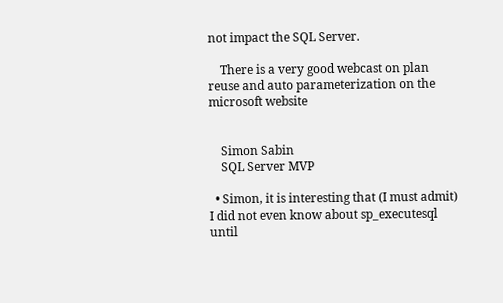not impact the SQL Server.

    There is a very good webcast on plan reuse and auto parameterization on the microsoft website


    Simon Sabin
    SQL Server MVP

  • Simon, it is interesting that (I must admit) I did not even know about sp_executesql until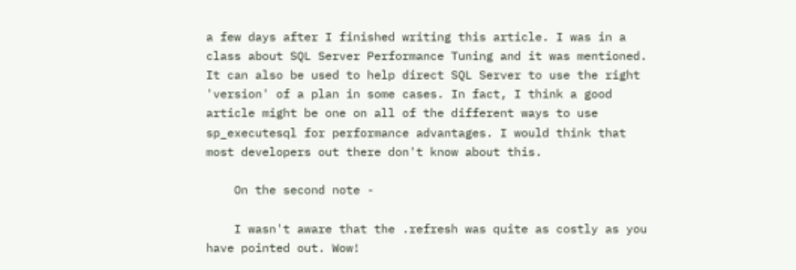a few days after I finished writing this article. I was in a class about SQL Server Performance Tuning and it was mentioned. It can also be used to help direct SQL Server to use the right 'version' of a plan in some cases. In fact, I think a good article might be one on all of the different ways to use sp_executesql for performance advantages. I would think that most developers out there don't know about this.

    On the second note -

    I wasn't aware that the .refresh was quite as costly as you have pointed out. Wow!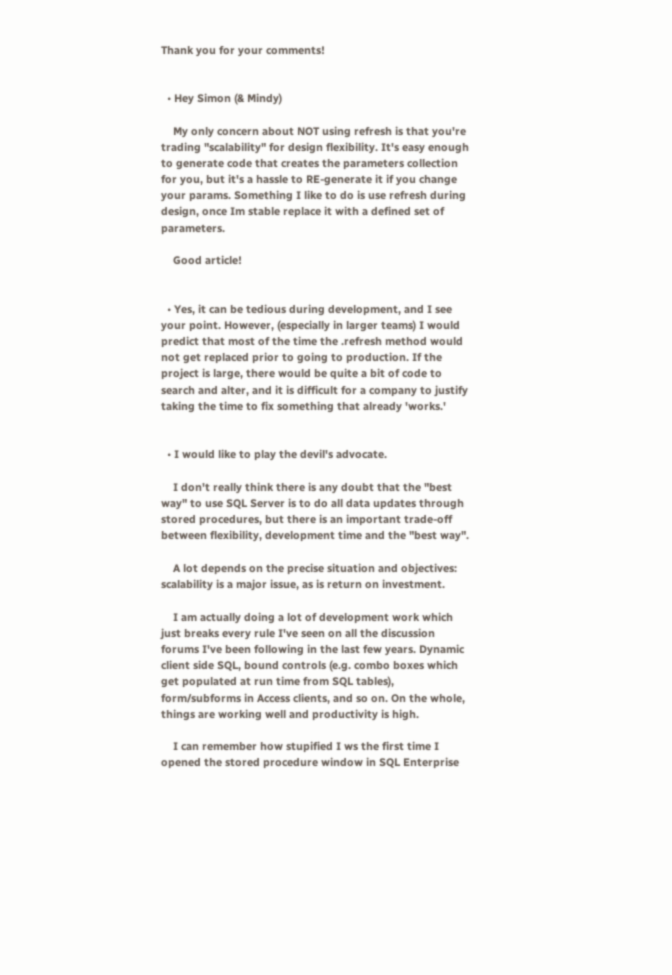Thank you for your comments!


  • Hey Simon (& Mindy)

    My only concern about NOT using refresh is that you're trading "scalability" for design flexibility. It's easy enough to generate code that creates the parameters collection for you, but it's a hassle to RE-generate it if you change your params. Something I like to do is use refresh during design, once Im stable replace it with a defined set of parameters.

    Good article!


  • Yes, it can be tedious during development, and I see your point. However, (especially in larger teams) I would predict that most of the time the .refresh method would not get replaced prior to going to production. If the project is large, there would be quite a bit of code to search and alter, and it is difficult for a company to justify taking the time to fix something that already 'works.'


  • I would like to play the devil's advocate.

    I don't really think there is any doubt that the "best way" to use SQL Server is to do all data updates through stored procedures, but there is an important trade-off between flexibility, development time and the "best way".

    A lot depends on the precise situation and objectives: scalability is a major issue, as is return on investment.

    I am actually doing a lot of development work which just breaks every rule I've seen on all the discussion forums I've been following in the last few years. Dynamic client side SQL, bound controls (e.g. combo boxes which get populated at run time from SQL tables), form/subforms in Access clients, and so on. On the whole, things are working well and productivity is high.

    I can remember how stupified I ws the first time I opened the stored procedure window in SQL Enterprise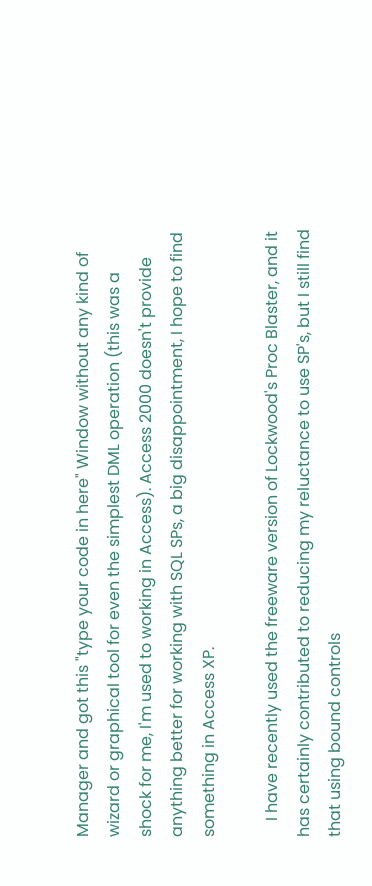Manager and got this "type your code in here" Window without any kind of wizard or graphical tool for even the simplest DML operation (this was a shock for me, I'm used to working in Access). Access 2000 doesn't provide anything better for working with SQL SPs, a big disappointment, I hope to find something in Access XP.

    I have recently used the freeware version of Lockwood's Proc Blaster, and it has certainly contributed to reducing my reluctance to use SP's, but I still find that using bound controls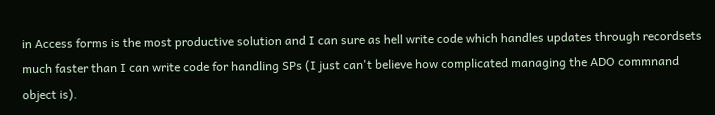in Access forms is the most productive solution and I can sure as hell write code which handles updates through recordsets much faster than I can write code for handling SPs (I just can't believe how complicated managing the ADO commnand object is).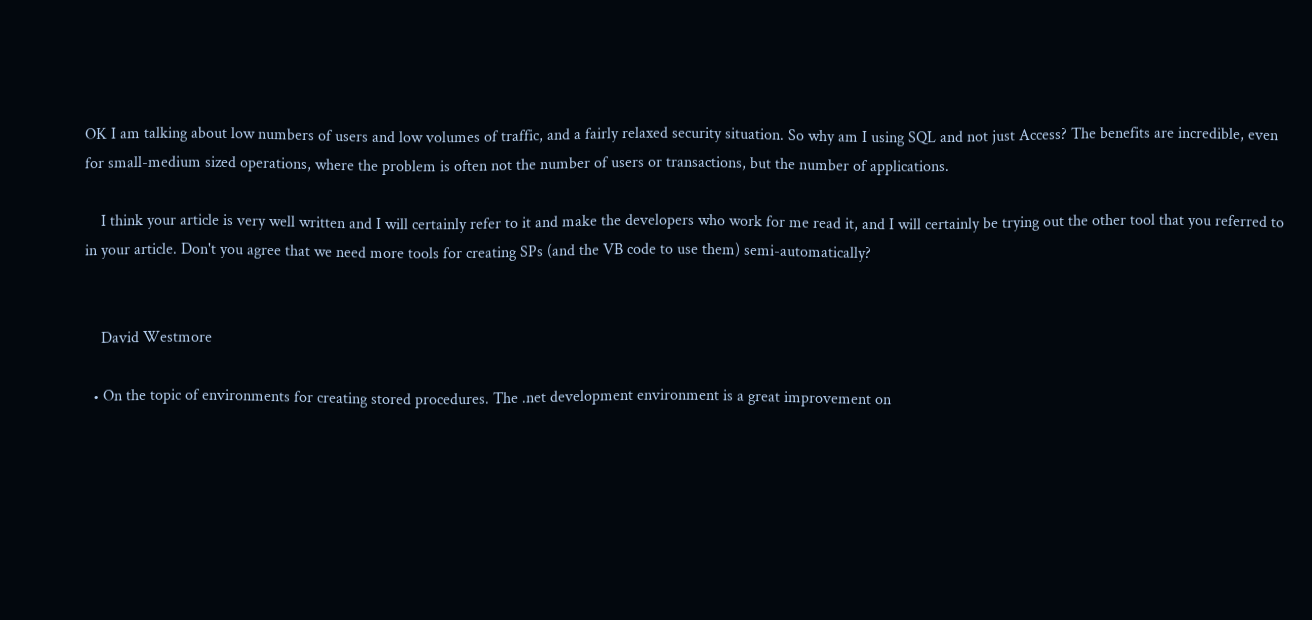OK I am talking about low numbers of users and low volumes of traffic, and a fairly relaxed security situation. So why am I using SQL and not just Access? The benefits are incredible, even for small-medium sized operations, where the problem is often not the number of users or transactions, but the number of applications.

    I think your article is very well written and I will certainly refer to it and make the developers who work for me read it, and I will certainly be trying out the other tool that you referred to in your article. Don't you agree that we need more tools for creating SPs (and the VB code to use them) semi-automatically?


    David Westmore

  • On the topic of environments for creating stored procedures. The .net development environment is a great improvement on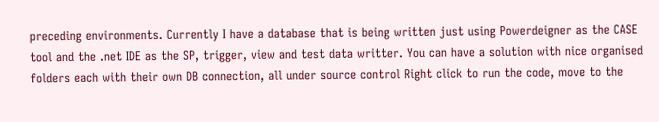preceding environments. Currently I have a database that is being written just using Powerdeigner as the CASE tool and the .net IDE as the SP, trigger, view and test data writter. You can have a solution with nice organised folders each with their own DB connection, all under source control Right click to run the code, move to the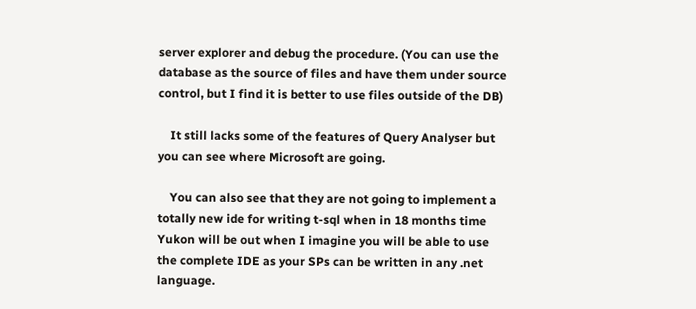server explorer and debug the procedure. (You can use the database as the source of files and have them under source control, but I find it is better to use files outside of the DB)

    It still lacks some of the features of Query Analyser but you can see where Microsoft are going.

    You can also see that they are not going to implement a totally new ide for writing t-sql when in 18 months time Yukon will be out when I imagine you will be able to use the complete IDE as your SPs can be written in any .net language.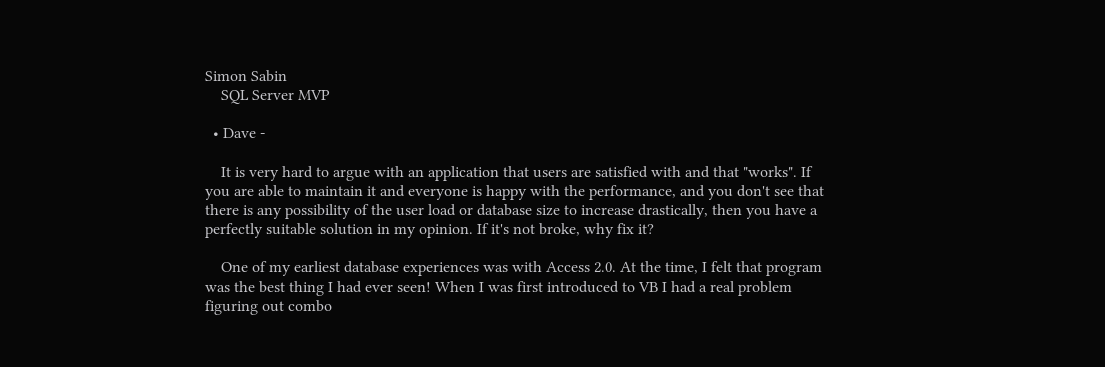Simon Sabin
    SQL Server MVP

  • Dave -

    It is very hard to argue with an application that users are satisfied with and that "works". If you are able to maintain it and everyone is happy with the performance, and you don't see that there is any possibility of the user load or database size to increase drastically, then you have a perfectly suitable solution in my opinion. If it's not broke, why fix it?

    One of my earliest database experiences was with Access 2.0. At the time, I felt that program was the best thing I had ever seen! When I was first introduced to VB I had a real problem figuring out combo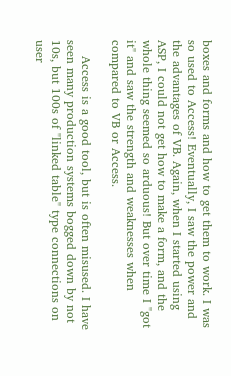boxes and forms and how to get them to work. I was so used to Access! Eventually, I saw the power and the advantages of VB. Again, when I started using ASP, I could not get how to make a form, and the whole thing seemed so arduous! But over time I "got it" and saw the strength and weaknesses when compared to VB or Access.

    Access is a good tool, but is often misused. I have seen many production systems bogged down by not 10s, but 100s of "linked table" type connections on user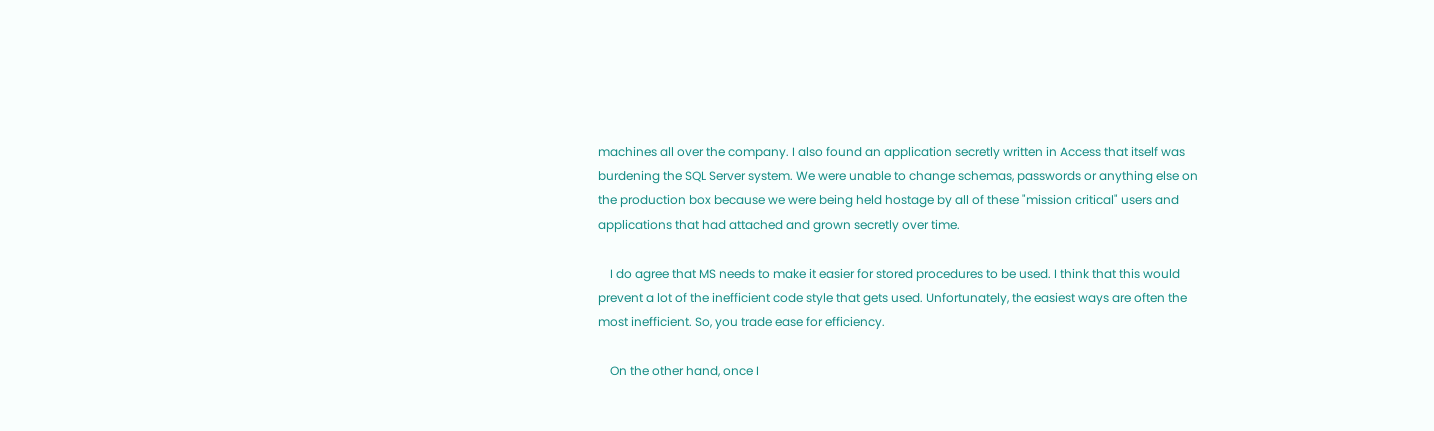machines all over the company. I also found an application secretly written in Access that itself was burdening the SQL Server system. We were unable to change schemas, passwords or anything else on the production box because we were being held hostage by all of these "mission critical" users and applications that had attached and grown secretly over time.

    I do agree that MS needs to make it easier for stored procedures to be used. I think that this would prevent a lot of the inefficient code style that gets used. Unfortunately, the easiest ways are often the most inefficient. So, you trade ease for efficiency.

    On the other hand, once I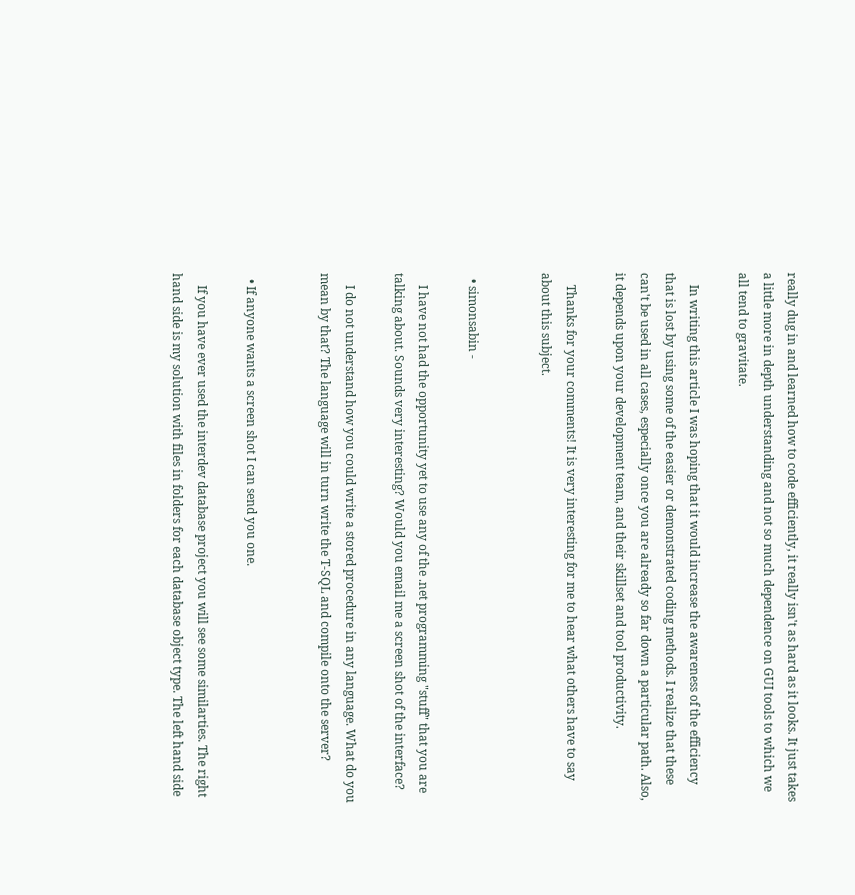really dug in and learned how to code efficiently, it really isn't as hard as it looks. It just takes a little more in depth understanding and not so much dependence on GUI tools to which we all tend to gravitate.

    In writing this article I was hoping that it would increase the awareness of the efficiency that is lost by using some of the easier or demonstrated coding methods. I realize that these can't be used in all cases, especially once you are already so far down a particular path. Also, it depends upon your development team, and their skillset and tool productivity.

    Thanks for your comments! It is very interesting for me to hear what others have to say about this subject.


  • simonsabin -

    I have not had the opportunity yet to use any of the .net programming "stuff" that you are talking about. Sounds very interesting? Would you email me a screen shot of the interface?

    I do not understand how you could write a stored procedure in any language. What do you mean by that? The language will in turn write the T-SQL and compile onto the server?


  • If anyone wants a screen shot I can send you one.

    If you have ever used the interdev database project you will see some similarties. The right hand side is my solution with files in folders for each database object type. The left hand side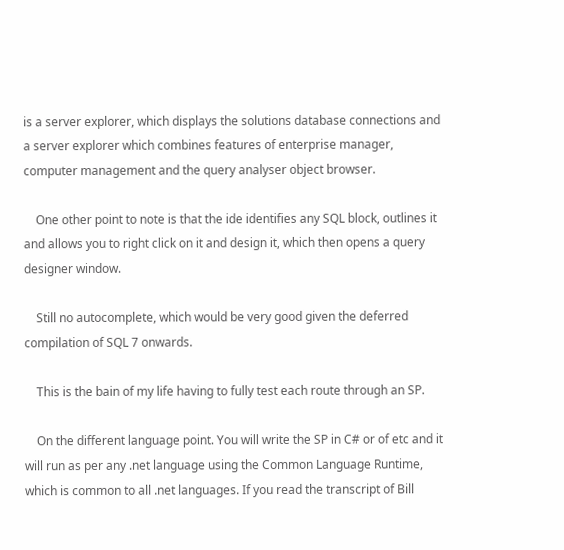is a server explorer, which displays the solutions database connections and a server explorer which combines features of enterprise manager, computer management and the query analyser object browser.

    One other point to note is that the ide identifies any SQL block, outlines it and allows you to right click on it and design it, which then opens a query designer window.

    Still no autocomplete, which would be very good given the deferred compilation of SQL 7 onwards.

    This is the bain of my life having to fully test each route through an SP.

    On the different language point. You will write the SP in C# or of etc and it will run as per any .net language using the Common Language Runtime, which is common to all .net languages. If you read the transcript of Bill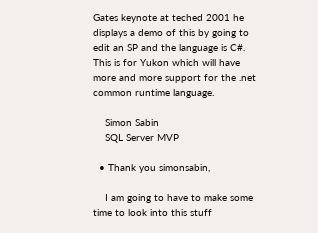Gates keynote at teched 2001 he displays a demo of this by going to edit an SP and the language is C#. This is for Yukon which will have more and more support for the .net common runtime language.

    Simon Sabin
    SQL Server MVP

  • Thank you simonsabin,

    I am going to have to make some time to look into this stuff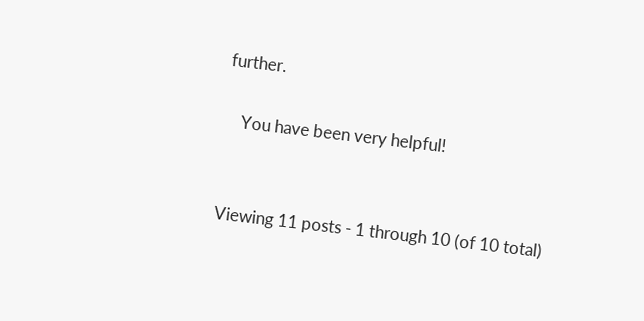further.

    You have been very helpful!


Viewing 11 posts - 1 through 10 (of 10 total)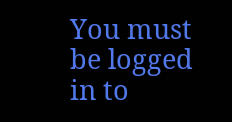You must be logged in to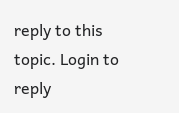reply to this topic. Login to reply